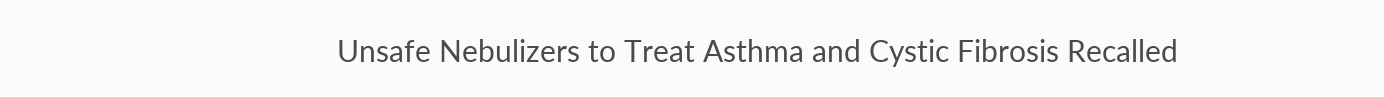Unsafe Nebulizers to Treat Asthma and Cystic Fibrosis Recalled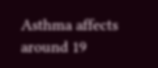Asthma affects around 19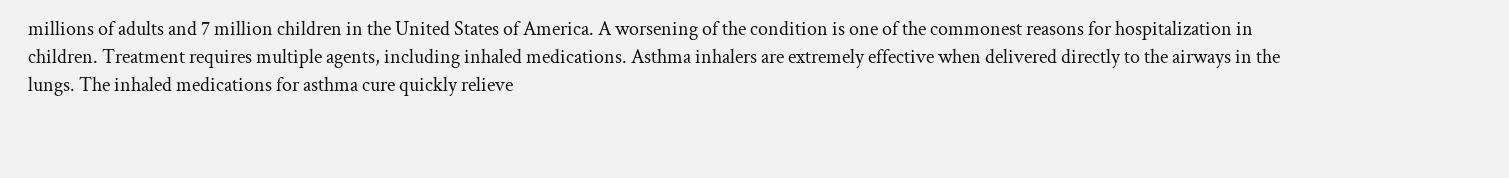millions of adults and 7 million children in the United States of America. A worsening of the condition is one of the commonest reasons for hospitalization in children. Treatment requires multiple agents, including inhaled medications. Asthma inhalers are extremely effective when delivered directly to the airways in the lungs. The inhaled medications for asthma cure quickly relieve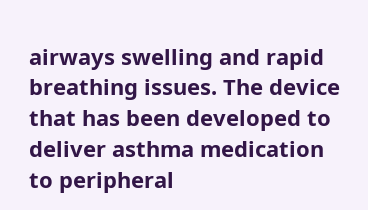airways swelling and rapid breathing issues. The device that has been developed to deliver asthma medication to peripheral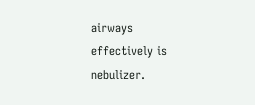airways effectively is nebulizer.